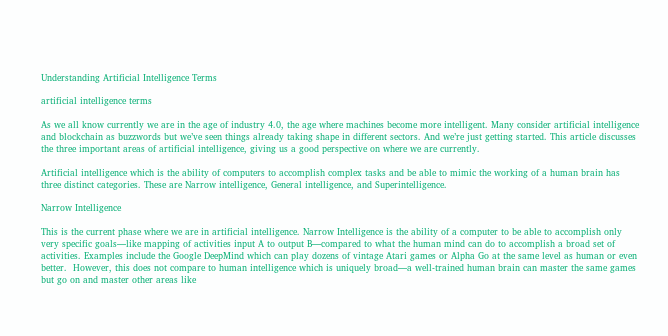Understanding Artificial Intelligence Terms

artificial intelligence terms

As we all know currently we are in the age of industry 4.0, the age where machines become more intelligent. Many consider artificial intelligence and blockchain as buzzwords but we’ve seen things already taking shape in different sectors. And we’re just getting started. This article discusses the three important areas of artificial intelligence, giving us a good perspective on where we are currently.

Artificial intelligence which is the ability of computers to accomplish complex tasks and be able to mimic the working of a human brain has three distinct categories. These are Narrow intelligence, General intelligence, and Superintelligence.

Narrow Intelligence

This is the current phase where we are in artificial intelligence. Narrow Intelligence is the ability of a computer to be able to accomplish only very specific goals—like mapping of activities input A to output B—compared to what the human mind can do to accomplish a broad set of activities. Examples include the Google DeepMind which can play dozens of vintage Atari games or Alpha Go at the same level as human or even better.  However, this does not compare to human intelligence which is uniquely broad—a well-trained human brain can master the same games but go on and master other areas like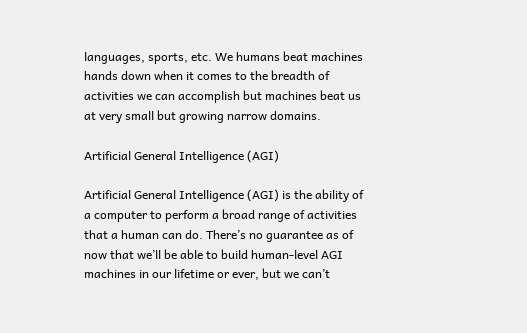languages, sports, etc. We humans beat machines hands down when it comes to the breadth of activities we can accomplish but machines beat us at very small but growing narrow domains.

Artificial General Intelligence (AGI)

Artificial General Intelligence (AGI) is the ability of a computer to perform a broad range of activities that a human can do. There’s no guarantee as of now that we’ll be able to build human-level AGI machines in our lifetime or ever, but we can’t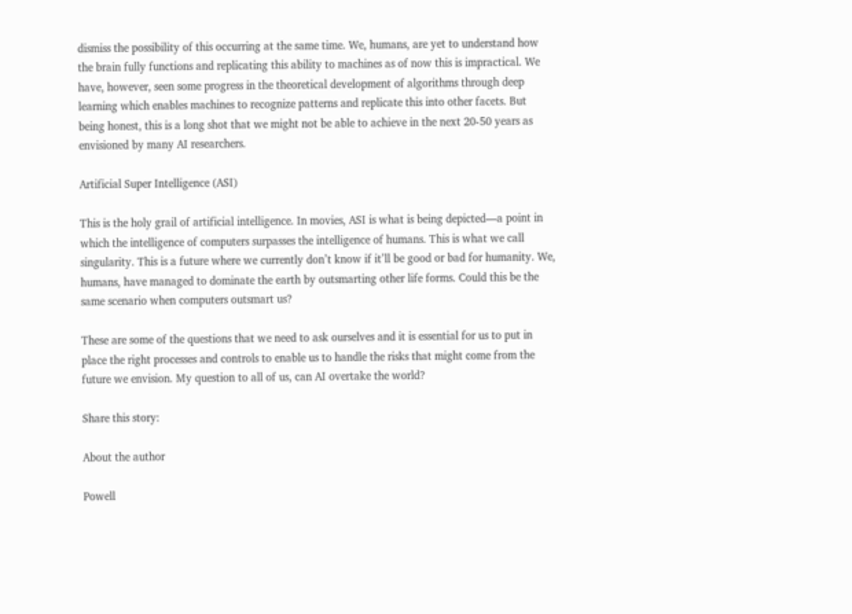dismiss the possibility of this occurring at the same time. We, humans, are yet to understand how the brain fully functions and replicating this ability to machines as of now this is impractical. We have, however, seen some progress in the theoretical development of algorithms through deep learning which enables machines to recognize patterns and replicate this into other facets. But being honest, this is a long shot that we might not be able to achieve in the next 20-50 years as envisioned by many AI researchers.

Artificial Super Intelligence (ASI)

This is the holy grail of artificial intelligence. In movies, ASI is what is being depicted—a point in which the intelligence of computers surpasses the intelligence of humans. This is what we call singularity. This is a future where we currently don’t know if it’ll be good or bad for humanity. We, humans, have managed to dominate the earth by outsmarting other life forms. Could this be the same scenario when computers outsmart us?

These are some of the questions that we need to ask ourselves and it is essential for us to put in place the right processes and controls to enable us to handle the risks that might come from the future we envision. My question to all of us, can AI overtake the world?

Share this story:

About the author

Powell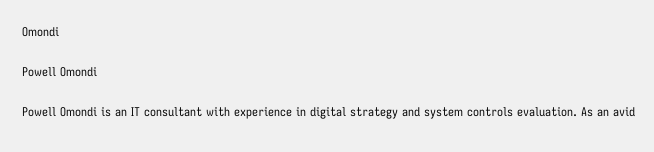Omondi

Powell Omondi

Powell Omondi is an IT consultant with experience in digital strategy and system controls evaluation. As an avid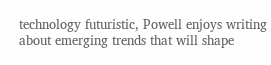technology futuristic, Powell enjoys writing about emerging trends that will shape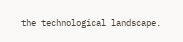the technological landscape.